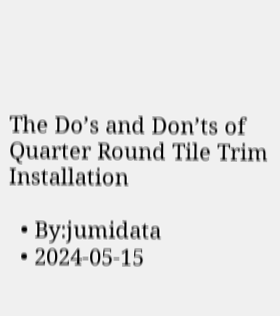The Do’s and Don’ts of Quarter Round Tile Trim Installation

  • By:jumidata
  • 2024-05-15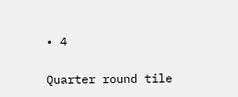• 4

Quarter round tile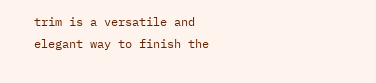trim is a versatile and elegant way to finish the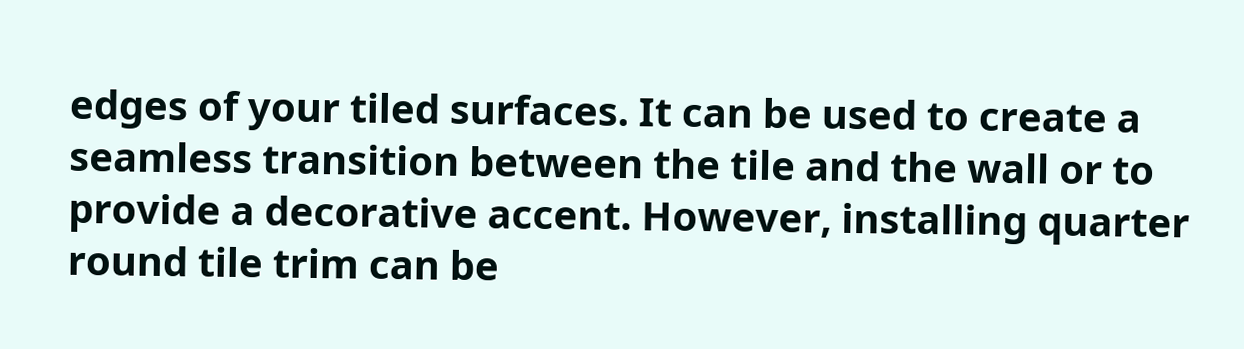edges of your tiled surfaces. It can be used to create a seamless transition between the tile and the wall or to provide a decorative accent. However, installing quarter round tile trim can be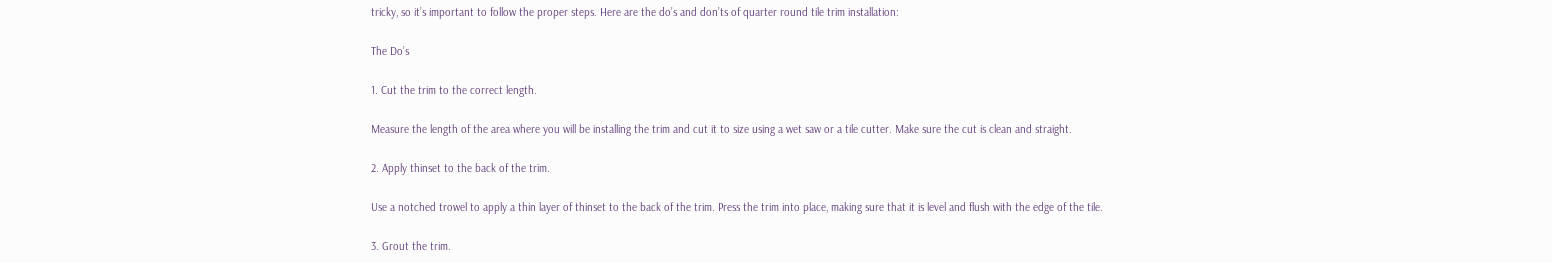tricky, so it’s important to follow the proper steps. Here are the do’s and don’ts of quarter round tile trim installation:

The Do’s

1. Cut the trim to the correct length.

Measure the length of the area where you will be installing the trim and cut it to size using a wet saw or a tile cutter. Make sure the cut is clean and straight.

2. Apply thinset to the back of the trim.

Use a notched trowel to apply a thin layer of thinset to the back of the trim. Press the trim into place, making sure that it is level and flush with the edge of the tile.

3. Grout the trim.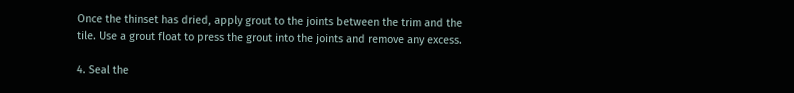Once the thinset has dried, apply grout to the joints between the trim and the tile. Use a grout float to press the grout into the joints and remove any excess.

4. Seal the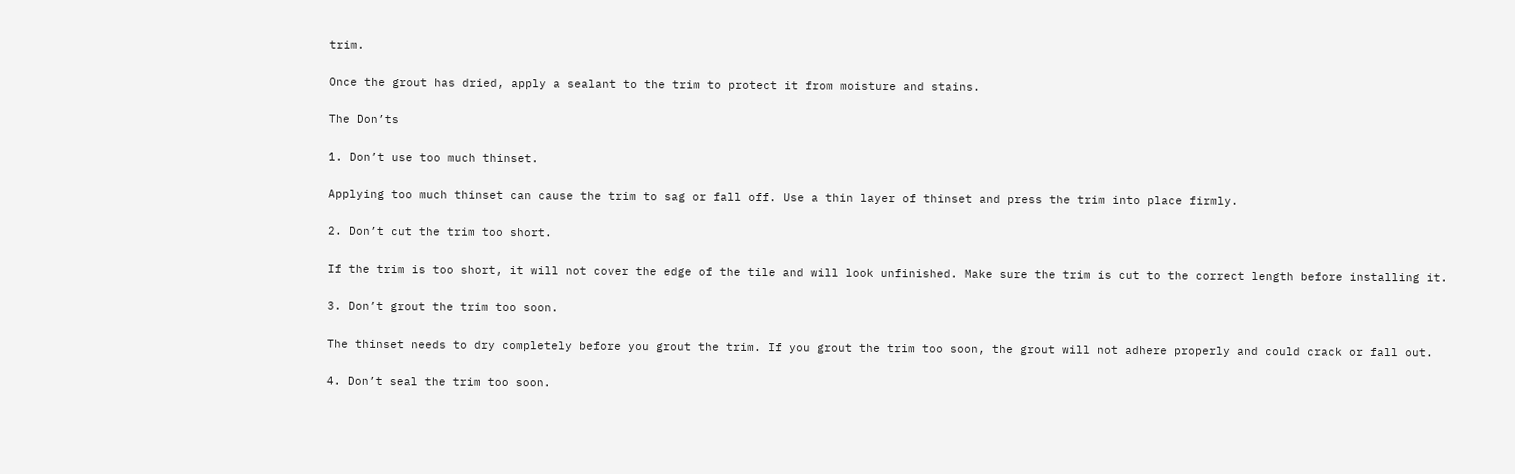trim.

Once the grout has dried, apply a sealant to the trim to protect it from moisture and stains.

The Don’ts

1. Don’t use too much thinset.

Applying too much thinset can cause the trim to sag or fall off. Use a thin layer of thinset and press the trim into place firmly.

2. Don’t cut the trim too short.

If the trim is too short, it will not cover the edge of the tile and will look unfinished. Make sure the trim is cut to the correct length before installing it.

3. Don’t grout the trim too soon.

The thinset needs to dry completely before you grout the trim. If you grout the trim too soon, the grout will not adhere properly and could crack or fall out.

4. Don’t seal the trim too soon.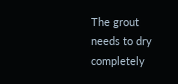The grout needs to dry completely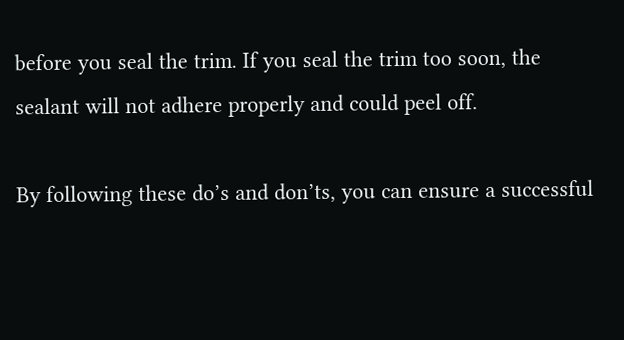before you seal the trim. If you seal the trim too soon, the sealant will not adhere properly and could peel off.

By following these do’s and don’ts, you can ensure a successful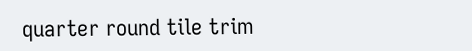quarter round tile trim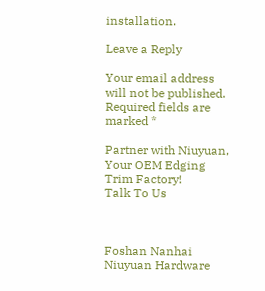installation.

Leave a Reply

Your email address will not be published. Required fields are marked *

Partner with Niuyuan, Your OEM Edging Trim Factory!
Talk To Us



Foshan Nanhai Niuyuan Hardware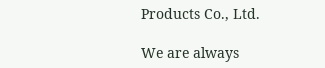Products Co., Ltd.

We are always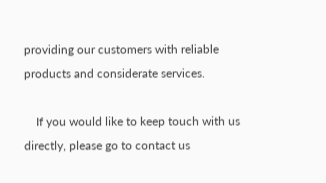providing our customers with reliable products and considerate services.

    If you would like to keep touch with us directly, please go to contact us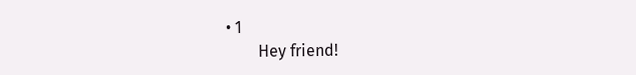• 1
        Hey friend!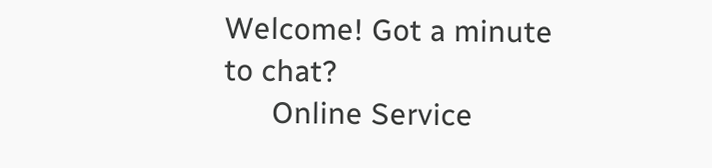Welcome! Got a minute to chat?
      Online Service